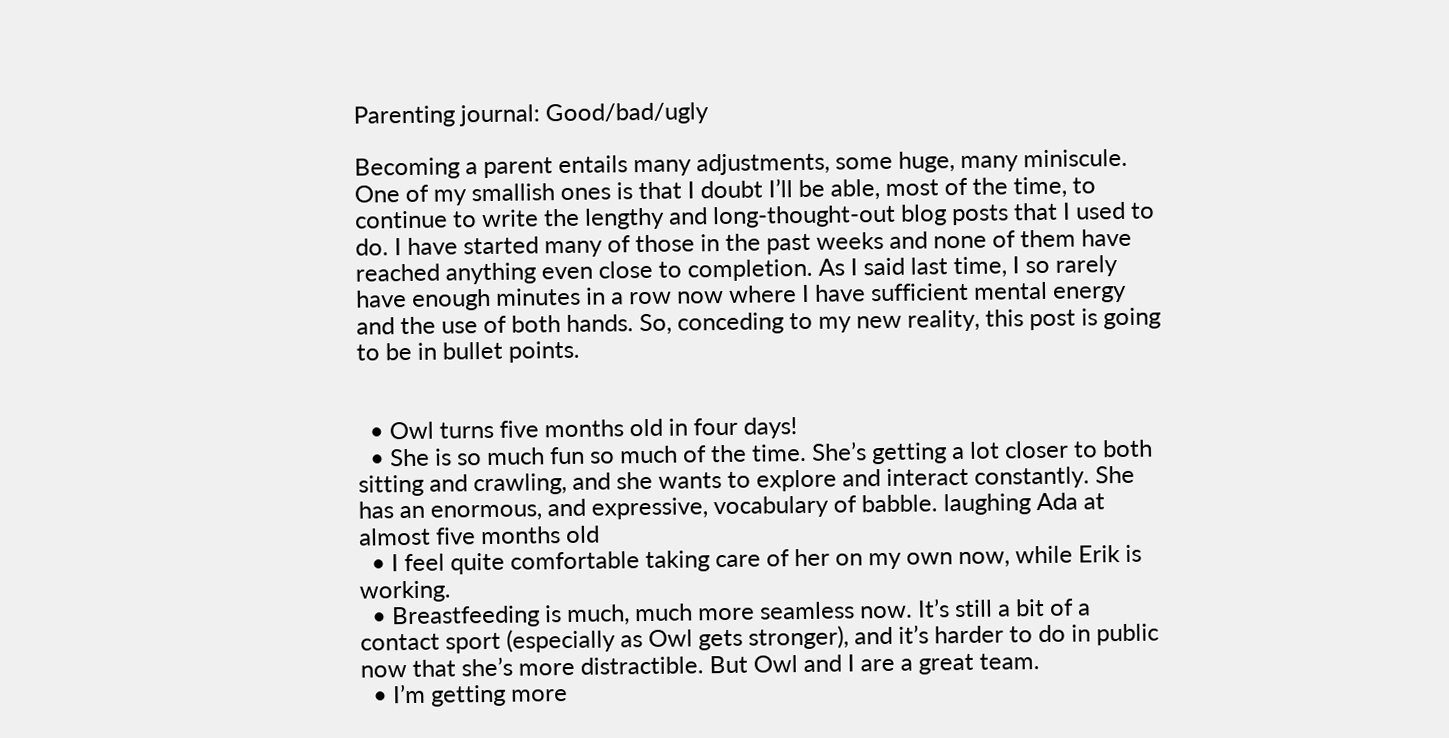Parenting journal: Good/bad/ugly

Becoming a parent entails many adjustments, some huge, many miniscule. One of my smallish ones is that I doubt I’ll be able, most of the time, to continue to write the lengthy and long-thought-out blog posts that I used to do. I have started many of those in the past weeks and none of them have reached anything even close to completion. As I said last time, I so rarely have enough minutes in a row now where I have sufficient mental energy and the use of both hands. So, conceding to my new reality, this post is going to be in bullet points.


  • Owl turns five months old in four days!
  • She is so much fun so much of the time. She’s getting a lot closer to both sitting and crawling, and she wants to explore and interact constantly. She has an enormous, and expressive, vocabulary of babble. laughing Ada at almost five months old
  • I feel quite comfortable taking care of her on my own now, while Erik is working.
  • Breastfeeding is much, much more seamless now. It’s still a bit of a contact sport (especially as Owl gets stronger), and it’s harder to do in public now that she’s more distractible. But Owl and I are a great team.
  • I’m getting more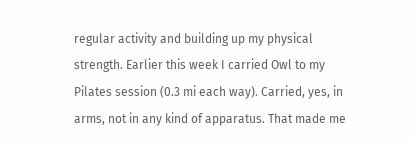regular activity and building up my physical strength. Earlier this week I carried Owl to my Pilates session (0.3 mi each way). Carried, yes, in arms, not in any kind of apparatus. That made me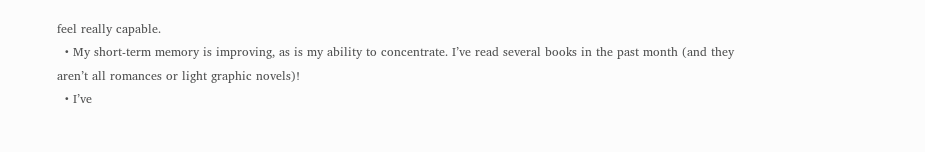feel really capable.
  • My short-term memory is improving, as is my ability to concentrate. I’ve read several books in the past month (and they aren’t all romances or light graphic novels)!
  • I’ve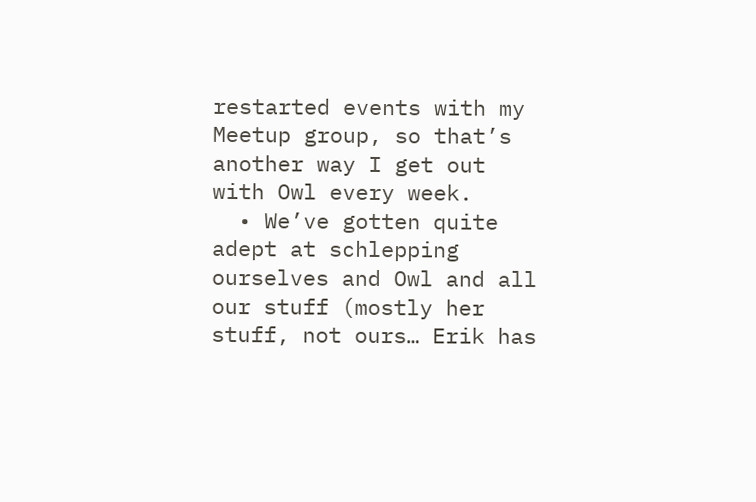restarted events with my Meetup group, so that’s another way I get out with Owl every week.
  • We’ve gotten quite adept at schlepping ourselves and Owl and all our stuff (mostly her stuff, not ours… Erik has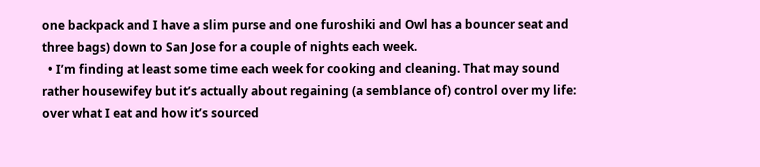one backpack and I have a slim purse and one furoshiki and Owl has a bouncer seat and three bags) down to San Jose for a couple of nights each week.
  • I’m finding at least some time each week for cooking and cleaning. That may sound rather housewifey but it’s actually about regaining (a semblance of) control over my life: over what I eat and how it’s sourced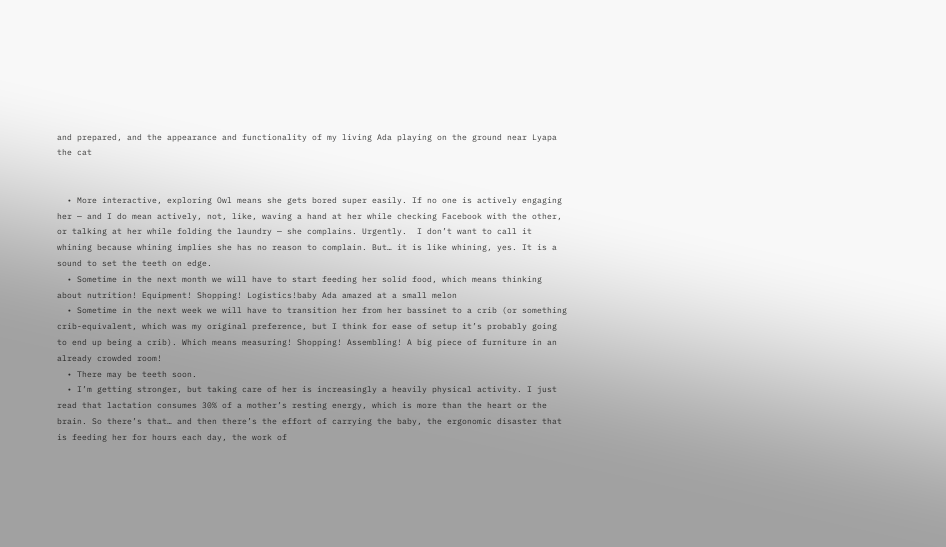and prepared, and the appearance and functionality of my living Ada playing on the ground near Lyapa the cat


  • More interactive, exploring Owl means she gets bored super easily. If no one is actively engaging her — and I do mean actively, not, like, waving a hand at her while checking Facebook with the other, or talking at her while folding the laundry — she complains. Urgently.  I don’t want to call it whining because whining implies she has no reason to complain. But… it is like whining, yes. It is a sound to set the teeth on edge.
  • Sometime in the next month we will have to start feeding her solid food, which means thinking about nutrition! Equipment! Shopping! Logistics!baby Ada amazed at a small melon
  • Sometime in the next week we will have to transition her from her bassinet to a crib (or something crib-equivalent, which was my original preference, but I think for ease of setup it’s probably going to end up being a crib). Which means measuring! Shopping! Assembling! A big piece of furniture in an already crowded room!
  • There may be teeth soon.
  • I’m getting stronger, but taking care of her is increasingly a heavily physical activity. I just read that lactation consumes 30% of a mother’s resting energy, which is more than the heart or the brain. So there’s that… and then there’s the effort of carrying the baby, the ergonomic disaster that is feeding her for hours each day, the work of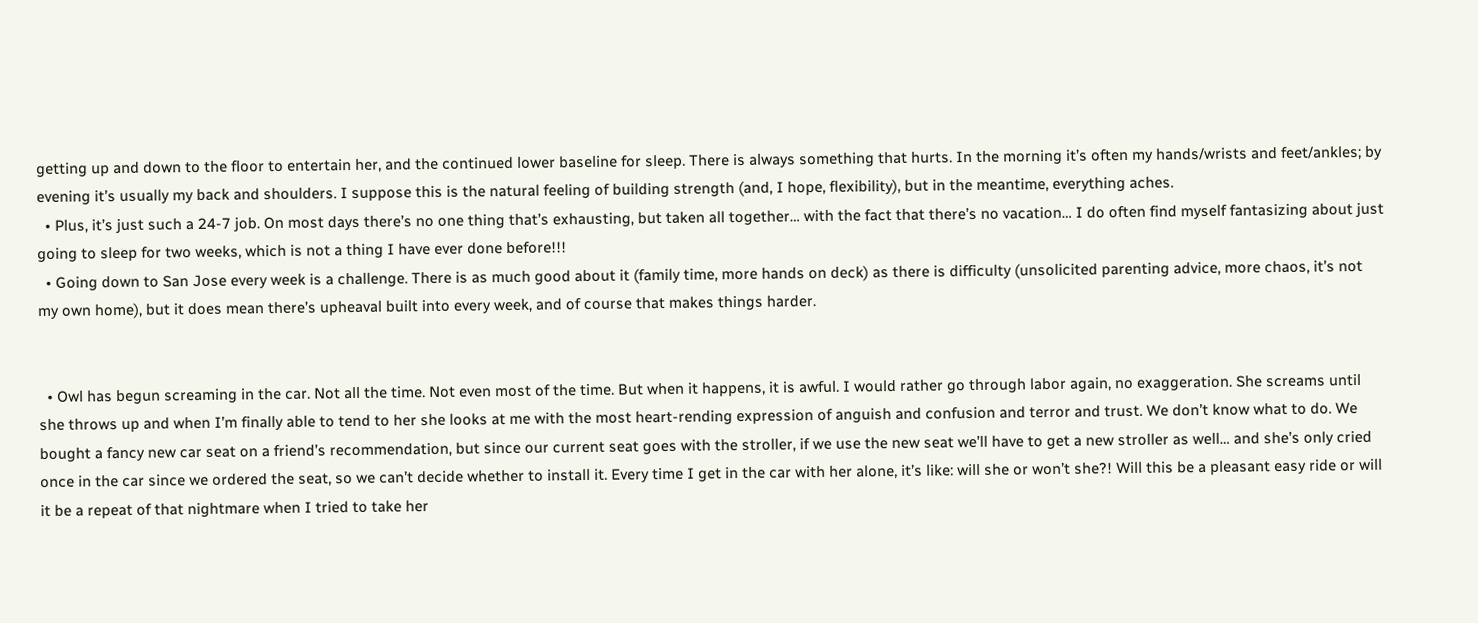getting up and down to the floor to entertain her, and the continued lower baseline for sleep. There is always something that hurts. In the morning it’s often my hands/wrists and feet/ankles; by evening it’s usually my back and shoulders. I suppose this is the natural feeling of building strength (and, I hope, flexibility), but in the meantime, everything aches.
  • Plus, it’s just such a 24-7 job. On most days there’s no one thing that’s exhausting, but taken all together… with the fact that there’s no vacation… I do often find myself fantasizing about just going to sleep for two weeks, which is not a thing I have ever done before!!!
  • Going down to San Jose every week is a challenge. There is as much good about it (family time, more hands on deck) as there is difficulty (unsolicited parenting advice, more chaos, it’s not my own home), but it does mean there’s upheaval built into every week, and of course that makes things harder.


  • Owl has begun screaming in the car. Not all the time. Not even most of the time. But when it happens, it is awful. I would rather go through labor again, no exaggeration. She screams until she throws up and when I’m finally able to tend to her she looks at me with the most heart-rending expression of anguish and confusion and terror and trust. We don’t know what to do. We bought a fancy new car seat on a friend’s recommendation, but since our current seat goes with the stroller, if we use the new seat we’ll have to get a new stroller as well… and she’s only cried once in the car since we ordered the seat, so we can’t decide whether to install it. Every time I get in the car with her alone, it’s like: will she or won’t she?! Will this be a pleasant easy ride or will it be a repeat of that nightmare when I tried to take her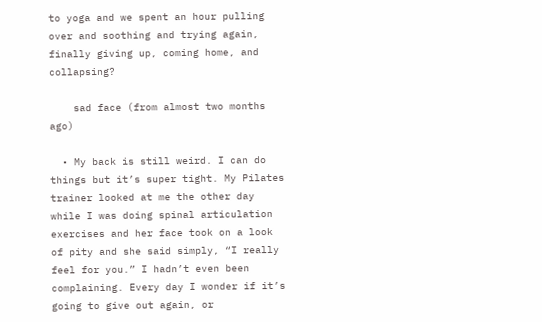to yoga and we spent an hour pulling over and soothing and trying again, finally giving up, coming home, and collapsing?

    sad face (from almost two months ago)

  • My back is still weird. I can do things but it’s super tight. My Pilates trainer looked at me the other day while I was doing spinal articulation exercises and her face took on a look of pity and she said simply, “I really feel for you.” I hadn’t even been complaining. Every day I wonder if it’s going to give out again, or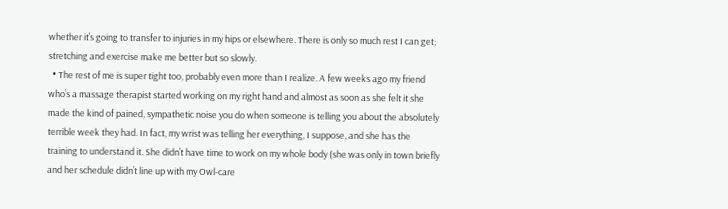whether it’s going to transfer to injuries in my hips or elsewhere. There is only so much rest I can get; stretching and exercise make me better but so slowly.
  • The rest of me is super tight too, probably even more than I realize. A few weeks ago my friend who’s a massage therapist started working on my right hand and almost as soon as she felt it she made the kind of pained, sympathetic noise you do when someone is telling you about the absolutely terrible week they had. In fact, my wrist was telling her everything, I suppose, and she has the training to understand it. She didn’t have time to work on my whole body (she was only in town briefly and her schedule didn’t line up with my Owl-care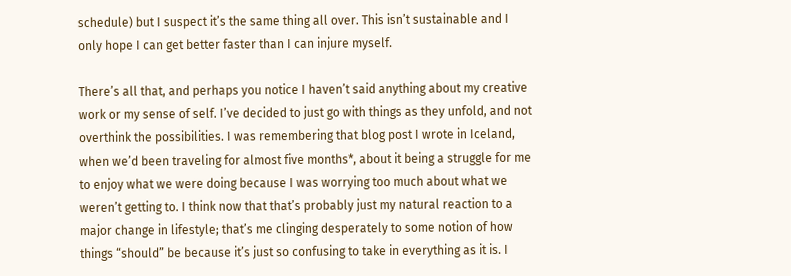schedule) but I suspect it’s the same thing all over. This isn’t sustainable and I only hope I can get better faster than I can injure myself.

There’s all that, and perhaps you notice I haven’t said anything about my creative work or my sense of self. I’ve decided to just go with things as they unfold, and not overthink the possibilities. I was remembering that blog post I wrote in Iceland, when we’d been traveling for almost five months*, about it being a struggle for me to enjoy what we were doing because I was worrying too much about what we weren’t getting to. I think now that that’s probably just my natural reaction to a major change in lifestyle; that’s me clinging desperately to some notion of how things “should” be because it’s just so confusing to take in everything as it is. I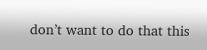don’t want to do that this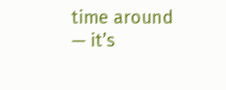time around — it’s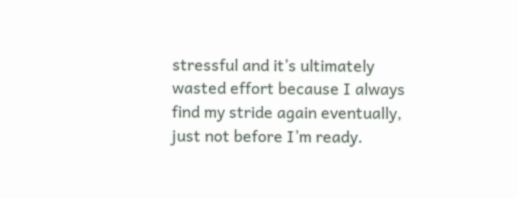stressful and it’s ultimately wasted effort because I always find my stride again eventually, just not before I’m ready.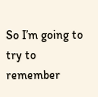So I’m going to try to remember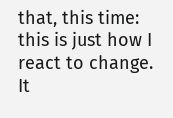that, this time: this is just how I react to change. It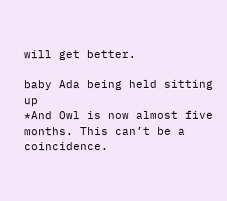will get better.

baby Ada being held sitting up
*And Owl is now almost five months. This can’t be a coincidence.